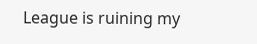League is ruining my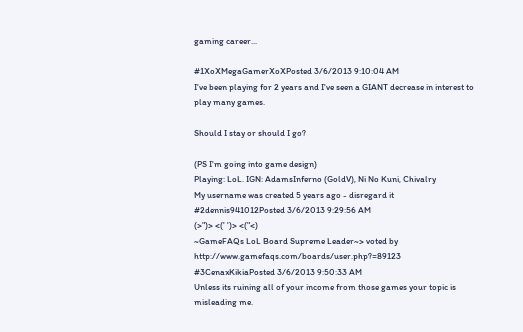gaming career...

#1XoXMegaGamerXoXPosted 3/6/2013 9:10:04 AM
I've been playing for 2 years and I've seen a GIANT decrease in interest to play many games.

Should I stay or should I go?

(PS I'm going into game design)
Playing: LoL. IGN: AdamsInferno (GoldV), Ni No Kuni, Chivalry
My username was created 5 years ago - disregard it
#2dennis941012Posted 3/6/2013 9:29:56 AM
(>")> <(' ')> <("<)
~GameFAQs LoL Board Supreme Leader~> voted by http://www.gamefaqs.com/boards/user.php?=89123
#3CenaxKikiaPosted 3/6/2013 9:50:33 AM
Unless its ruining all of your income from those games your topic is misleading me.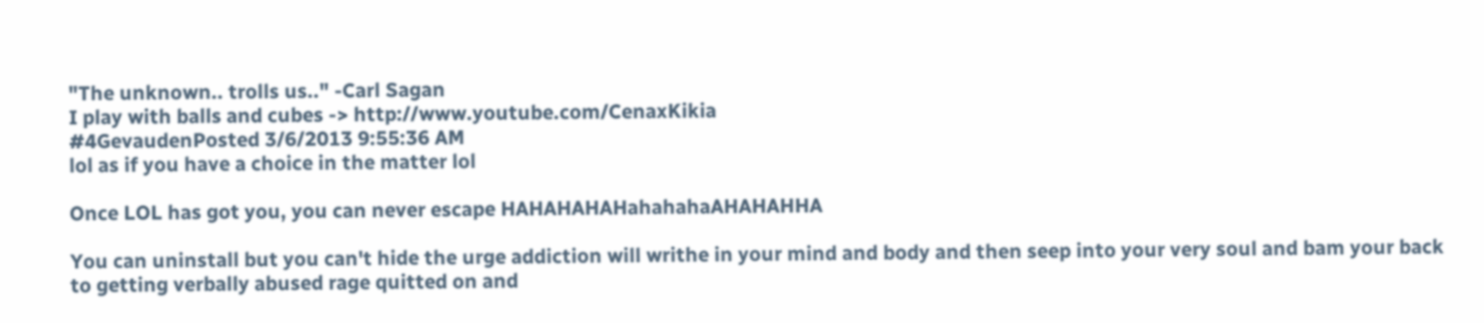"The unknown.. trolls us.." -Carl Sagan
I play with balls and cubes -> http://www.youtube.com/CenaxKikia
#4GevaudenPosted 3/6/2013 9:55:36 AM
lol as if you have a choice in the matter lol

Once LOL has got you, you can never escape HAHAHAHAHahahahaAHAHAHHA

You can uninstall but you can't hide the urge addiction will writhe in your mind and body and then seep into your very soul and bam your back to getting verbally abused rage quitted on and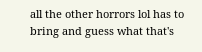all the other horrors lol has to bring and guess what that's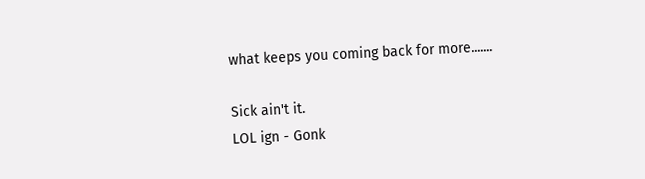what keeps you coming back for more.......

Sick ain't it.
LOL ign - Gonk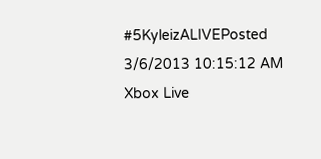#5KyleizALIVEPosted 3/6/2013 10:15:12 AM
Xbox Live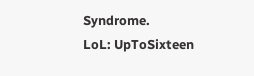Syndrome.
LoL: UpToSixteen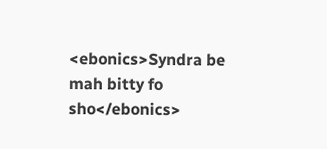<ebonics>Syndra be mah bitty fo sho</ebonics>